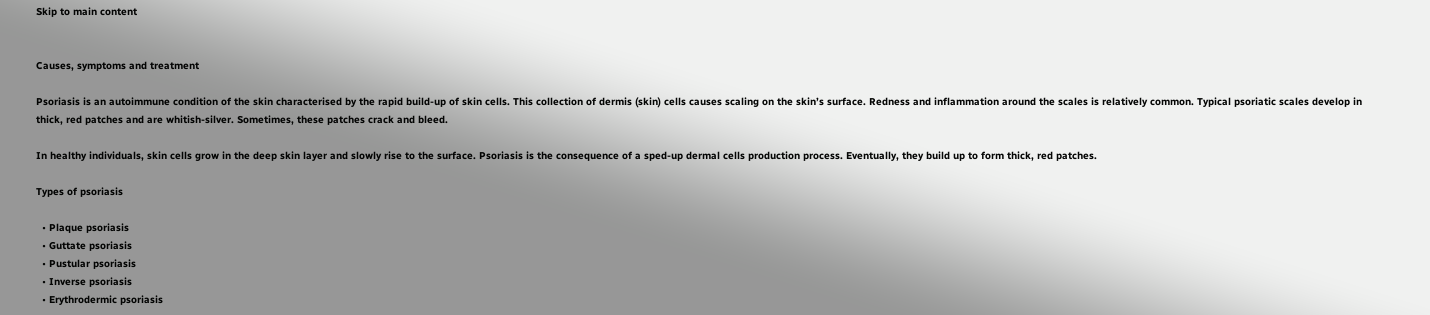Skip to main content


Causes, symptoms and treatment

Psoriasis is an autoimmune condition of the skin characterised by the rapid build-up of skin cells. This collection of dermis (skin) cells causes scaling on the skin’s surface. Redness and inflammation around the scales is relatively common. Typical psoriatic scales develop in thick, red patches and are whitish-silver. Sometimes, these patches crack and bleed.

In healthy individuals, skin cells grow in the deep skin layer and slowly rise to the surface. Psoriasis is the consequence of a sped-up dermal cells production process. Eventually, they build up to form thick, red patches.

Types of psoriasis

  • Plaque psoriasis
  • Guttate psoriasis
  • Pustular psoriasis
  • Inverse psoriasis
  • Erythrodermic psoriasis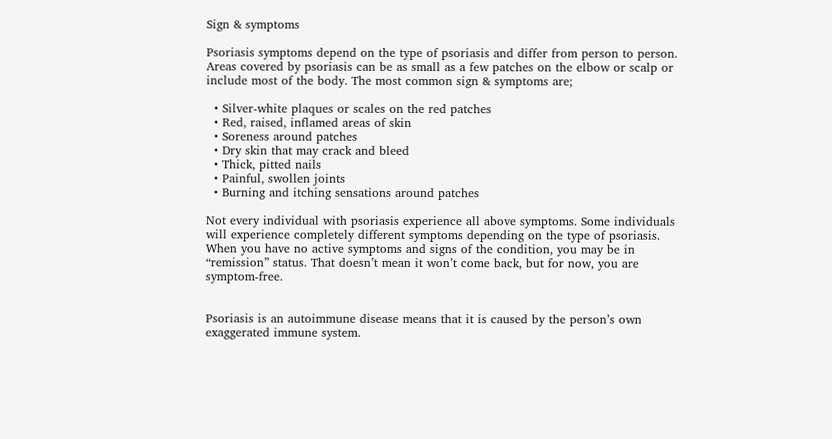Sign & symptoms

Psoriasis symptoms depend on the type of psoriasis and differ from person to person. Areas covered by psoriasis can be as small as a few patches on the elbow or scalp or include most of the body. The most common sign & symptoms are;

  • Silver-white plaques or scales on the red patches
  • Red, raised, inflamed areas of skin
  • Soreness around patches
  • Dry skin that may crack and bleed
  • Thick, pitted nails
  • Painful, swollen joints
  • Burning and itching sensations around patches

Not every individual with psoriasis experience all above symptoms. Some individuals will experience completely different symptoms depending on the type of psoriasis. When you have no active symptoms and signs of the condition, you may be in “remission” status. That doesn’t mean it won’t come back, but for now, you are symptom-free.


Psoriasis is an autoimmune disease means that it is caused by the person’s own exaggerated immune system.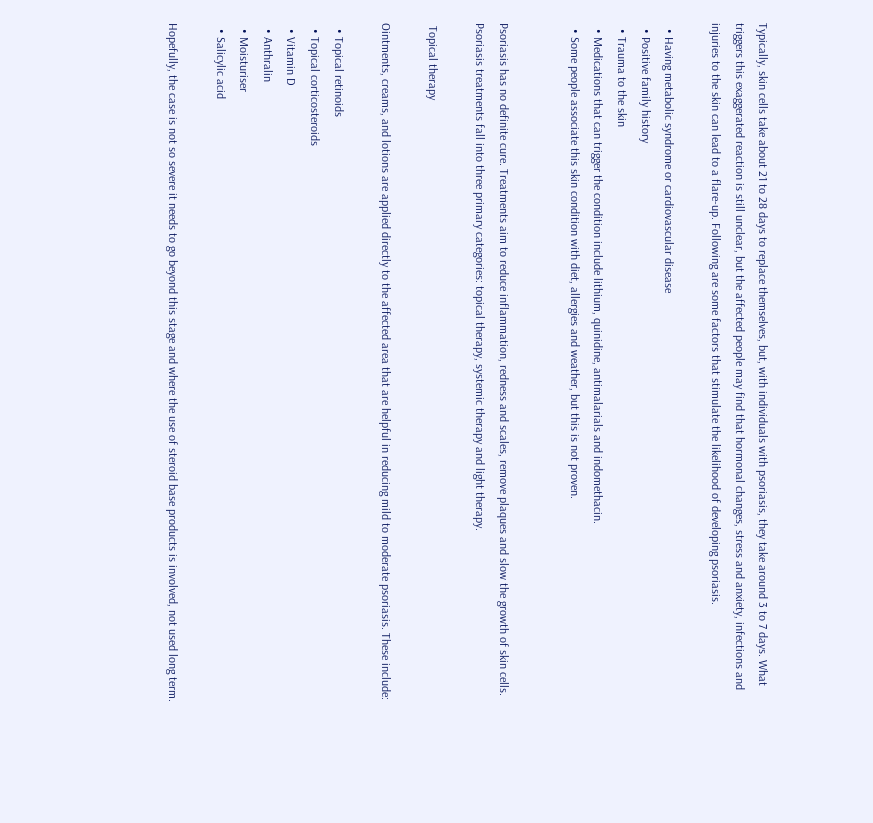Typically, skin cells take about 21 to 28 days to replace themselves, but, with individuals with psoriasis, they take around 3 to 7 days. What triggers this exaggerated reaction is still unclear, but the affected people may find that hormonal changes, stress and anxiety, infections and injuries to the skin can lead to a flare-up. Following are some factors that stimulate the likelihood of developing psoriasis.

  • Having metabolic syndrome or cardiovascular disease
  • Positive family history
  • Trauma to the skin
  • Medications that can trigger the condition include lithium, quinidine, antimalarials and indomethacin.
  • Some people associate this skin condition with diet, allergies and weather, but this is not proven.


Psoriasis has no definite cure. Treatments aim to reduce inflammation, redness and scales, remove plaques and slow the growth of skin cells. Psoriasis treatments fall into three primary categories: topical therapy, systemic therapy and light therapy.

 Topical therapy

Ointments, creams, and lotions are applied directly to the affected area that are helpful in reducing mild to moderate psoriasis. These include:

  • Topical retinoids
  • Topical corticosteroids
  • Vitamin D
  • Anthralin
  • Moisturiser
  • Salicylic acid

Hopefully, the case is not so severe it needs to go beyond this stage and where the use of steroid base products is involved, not used long term.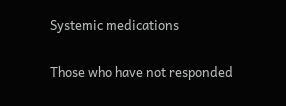Systemic medications

Those who have not responded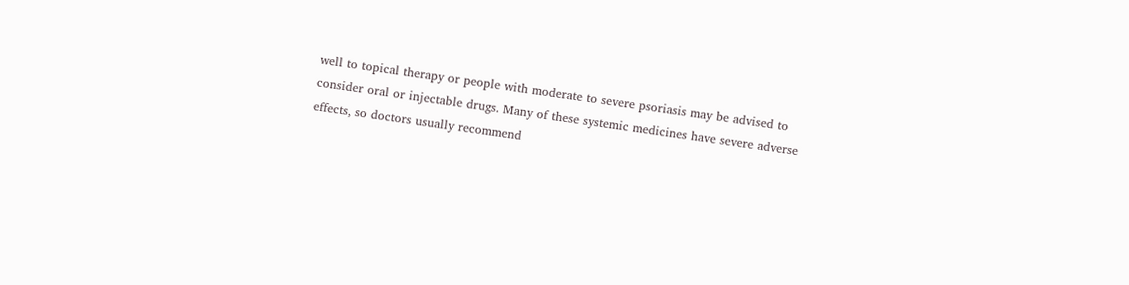well to topical therapy or people with moderate to severe psoriasis may be advised to consider oral or injectable drugs. Many of these systemic medicines have severe adverse effects, so doctors usually recommend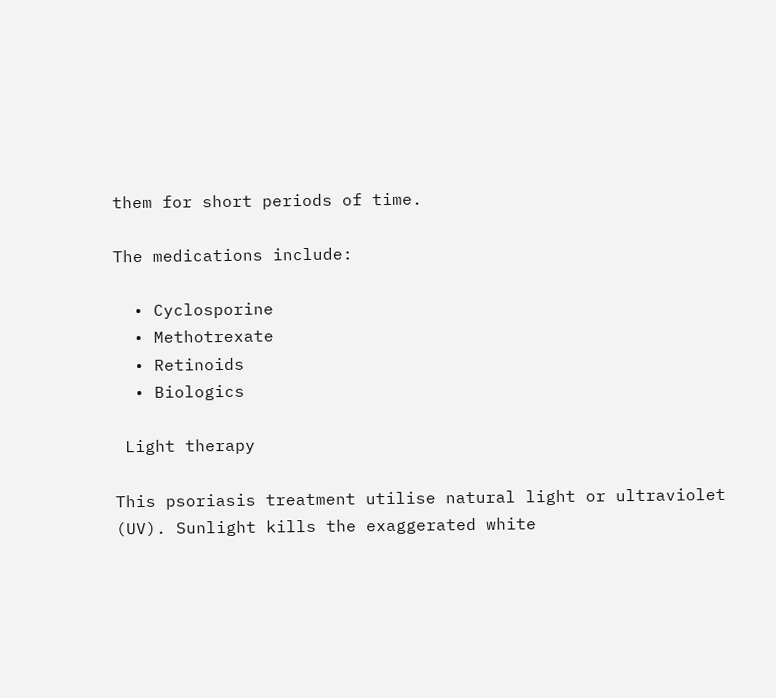them for short periods of time.

The medications include:

  • Cyclosporine
  • Methotrexate
  • Retinoids
  • Biologics

 Light therapy

This psoriasis treatment utilise natural light or ultraviolet (UV). Sunlight kills the exaggerated white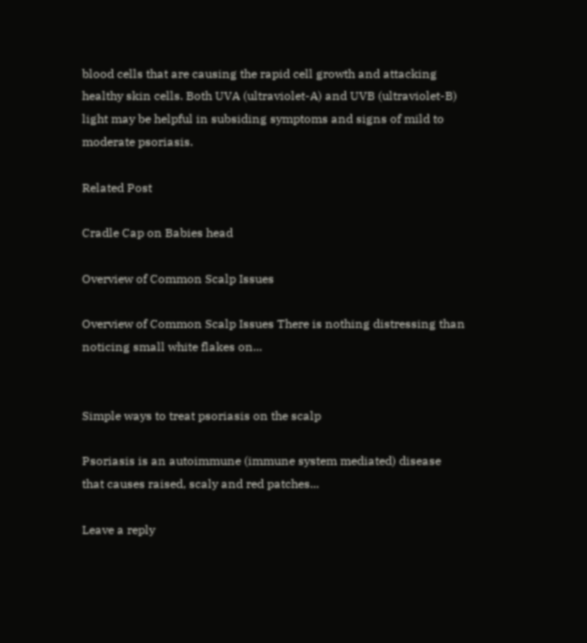blood cells that are causing the rapid cell growth and attacking healthy skin cells. Both UVA (ultraviolet-A) and UVB (ultraviolet-B) light may be helpful in subsiding symptoms and signs of mild to moderate psoriasis.

Related Post

Cradle Cap on Babies head

Overview of Common Scalp Issues

Overview of Common Scalp Issues There is nothing distressing than noticing small white flakes on...


Simple ways to treat psoriasis on the scalp

Psoriasis is an autoimmune (immune system mediated) disease that causes raised, scaly and red patches...

Leave a reply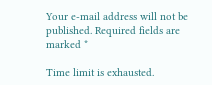Your e-mail address will not be published. Required fields are marked *

Time limit is exhausted.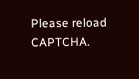Please reload CAPTCHA.